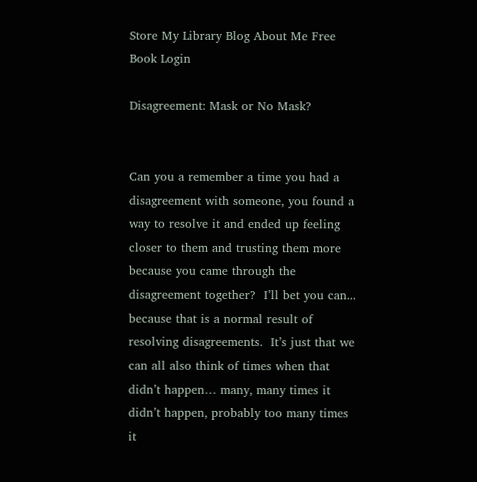Store My Library Blog About Me Free Book Login

Disagreement: Mask or No Mask?


Can you a remember a time you had a disagreement with someone, you found a way to resolve it and ended up feeling closer to them and trusting them more because you came through the disagreement together?  I’ll bet you can... because that is a normal result of resolving disagreements.  It’s just that we can all also think of times when that didn’t happen… many, many times it didn’t happen, probably too many times it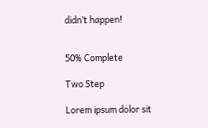didn’t happen!


50% Complete

Two Step

Lorem ipsum dolor sit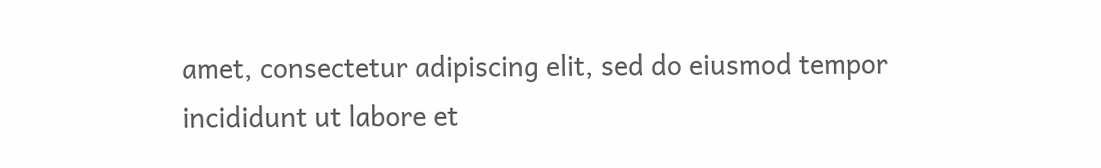amet, consectetur adipiscing elit, sed do eiusmod tempor incididunt ut labore et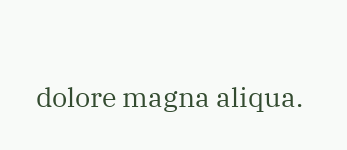dolore magna aliqua.